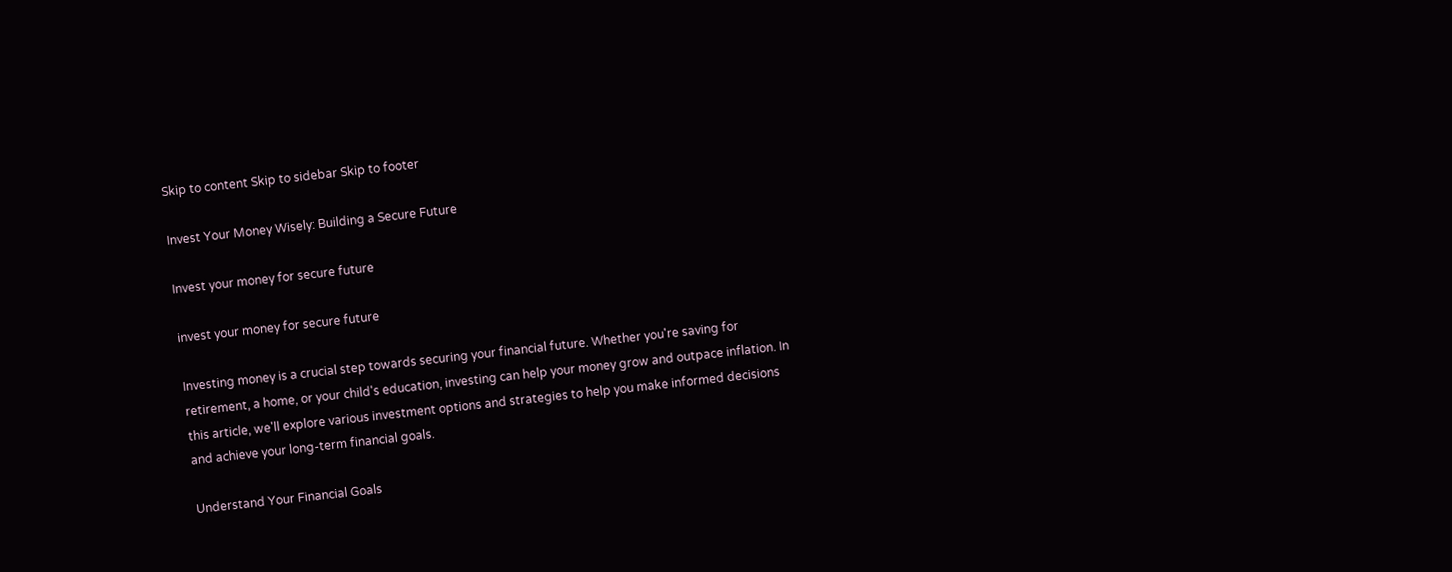Skip to content Skip to sidebar Skip to footer

Invest Your Money Wisely: Building a Secure Future

Invest your money for secure future

invest your money for secure future

Investing money is a crucial step towards securing your financial future. Whether you're saving for retirement, a home, or your child's education, investing can help your money grow and outpace inflation. In this article, we'll explore various investment options and strategies to help you make informed decisions and achieve your long-term financial goals.

Understand Your Financial Goals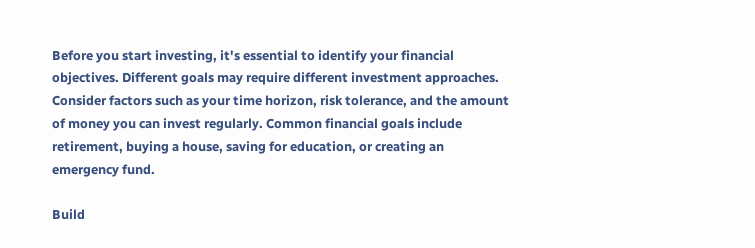Before you start investing, it's essential to identify your financial objectives. Different goals may require different investment approaches. Consider factors such as your time horizon, risk tolerance, and the amount of money you can invest regularly. Common financial goals include retirement, buying a house, saving for education, or creating an emergency fund.

Build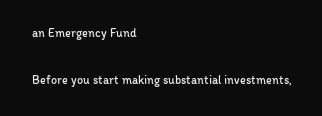an Emergency Fund

Before you start making substantial investments,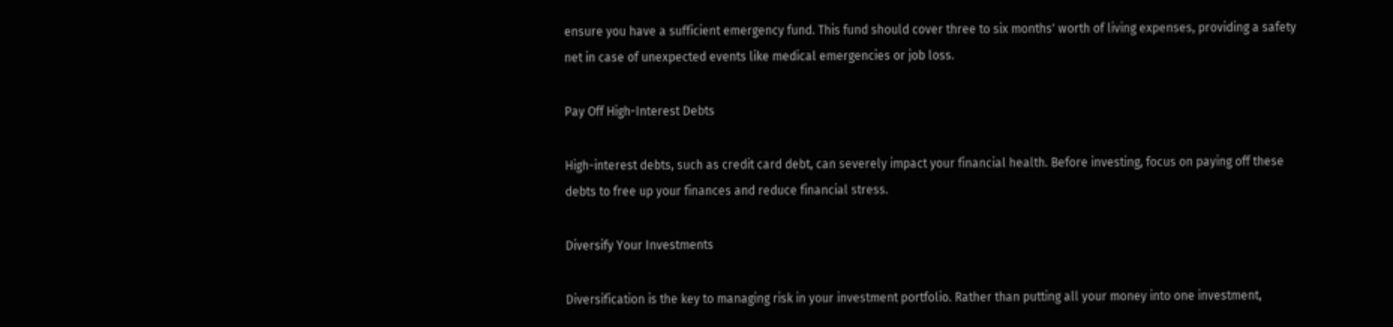ensure you have a sufficient emergency fund. This fund should cover three to six months' worth of living expenses, providing a safety net in case of unexpected events like medical emergencies or job loss.

Pay Off High-Interest Debts

High-interest debts, such as credit card debt, can severely impact your financial health. Before investing, focus on paying off these debts to free up your finances and reduce financial stress.

Diversify Your Investments

Diversification is the key to managing risk in your investment portfolio. Rather than putting all your money into one investment,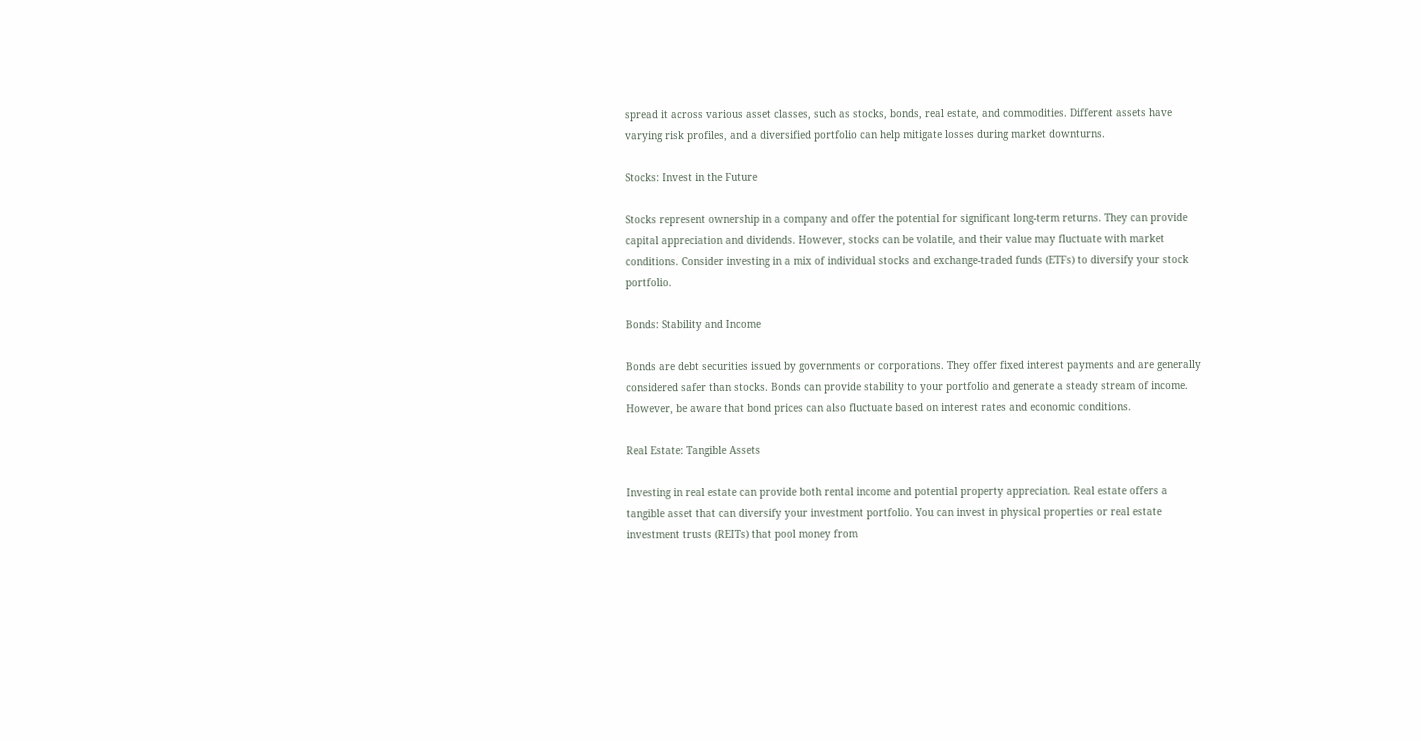spread it across various asset classes, such as stocks, bonds, real estate, and commodities. Different assets have varying risk profiles, and a diversified portfolio can help mitigate losses during market downturns.

Stocks: Invest in the Future

Stocks represent ownership in a company and offer the potential for significant long-term returns. They can provide capital appreciation and dividends. However, stocks can be volatile, and their value may fluctuate with market conditions. Consider investing in a mix of individual stocks and exchange-traded funds (ETFs) to diversify your stock portfolio.

Bonds: Stability and Income

Bonds are debt securities issued by governments or corporations. They offer fixed interest payments and are generally considered safer than stocks. Bonds can provide stability to your portfolio and generate a steady stream of income. However, be aware that bond prices can also fluctuate based on interest rates and economic conditions.

Real Estate: Tangible Assets

Investing in real estate can provide both rental income and potential property appreciation. Real estate offers a tangible asset that can diversify your investment portfolio. You can invest in physical properties or real estate investment trusts (REITs) that pool money from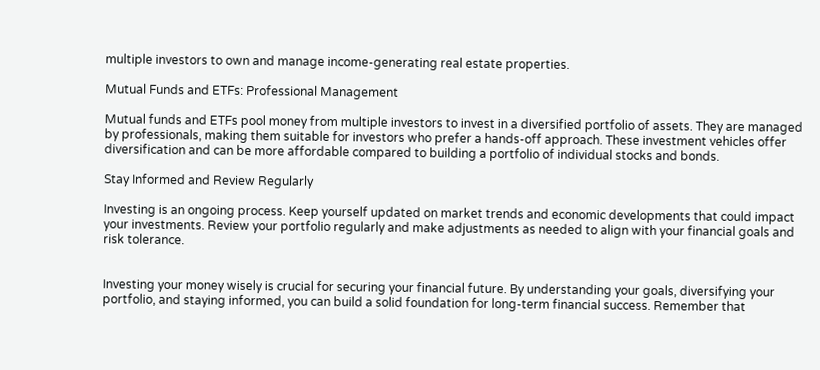multiple investors to own and manage income-generating real estate properties.

Mutual Funds and ETFs: Professional Management

Mutual funds and ETFs pool money from multiple investors to invest in a diversified portfolio of assets. They are managed by professionals, making them suitable for investors who prefer a hands-off approach. These investment vehicles offer diversification and can be more affordable compared to building a portfolio of individual stocks and bonds.

Stay Informed and Review Regularly

Investing is an ongoing process. Keep yourself updated on market trends and economic developments that could impact your investments. Review your portfolio regularly and make adjustments as needed to align with your financial goals and risk tolerance.


Investing your money wisely is crucial for securing your financial future. By understanding your goals, diversifying your portfolio, and staying informed, you can build a solid foundation for long-term financial success. Remember that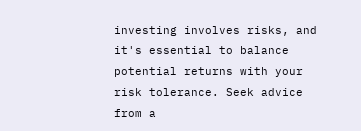investing involves risks, and it's essential to balance potential returns with your risk tolerance. Seek advice from a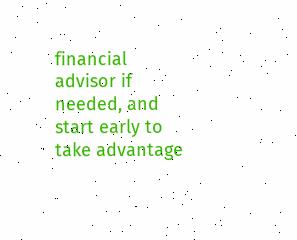financial advisor if needed, and start early to take advantage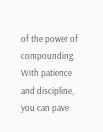of the power of compounding. With patience and discipline, you can pave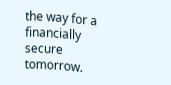the way for a financially secure tomorrow.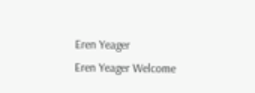Eren Yeager
Eren Yeager Welcome